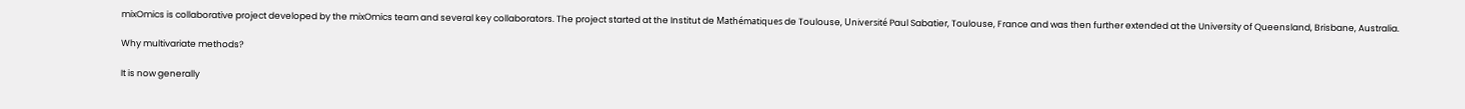mixOmics is collaborative project developed by the mixOmics team and several key collaborators. The project started at the Institut de Mathématiques de Toulouse, Université Paul Sabatier, Toulouse, France and was then further extended at the University of Queensland, Brisbane, Australia.

Why multivariate methods?

It is now generally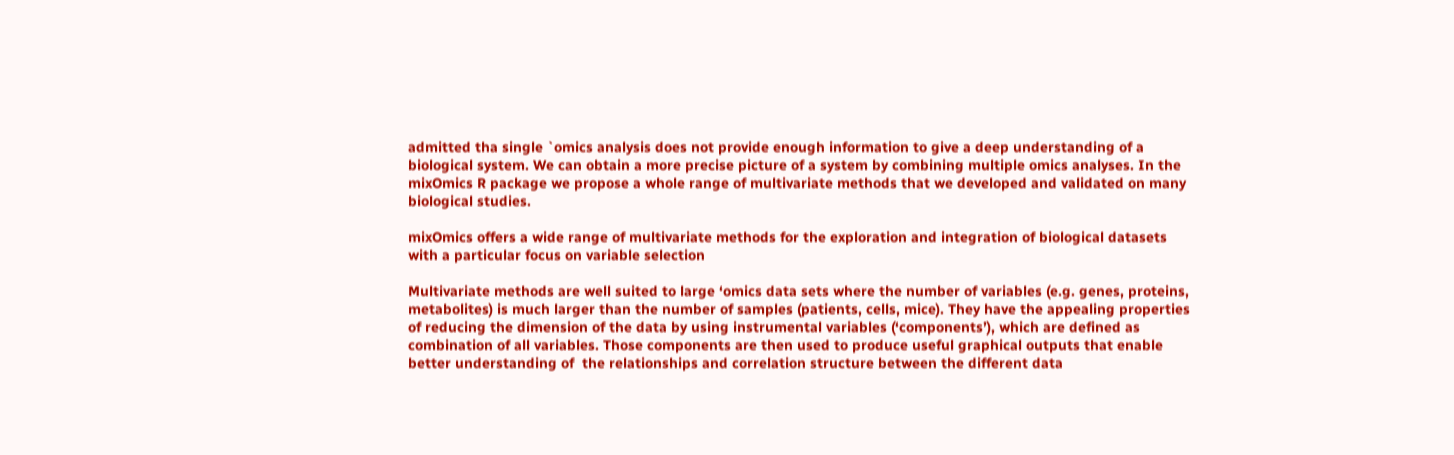admitted tha single `omics analysis does not provide enough information to give a deep understanding of a biological system. We can obtain a more precise picture of a system by combining multiple omics analyses. In the mixOmics R package we propose a whole range of multivariate methods that we developed and validated on many biological studies.

mixOmics offers a wide range of multivariate methods for the exploration and integration of biological datasets with a particular focus on variable selection

Multivariate methods are well suited to large ‘omics data sets where the number of variables (e.g. genes, proteins, metabolites) is much larger than the number of samples (patients, cells, mice). They have the appealing properties of reducing the dimension of the data by using instrumental variables (‘components’), which are defined as combination of all variables. Those components are then used to produce useful graphical outputs that enable better understanding of  the relationships and correlation structure between the different data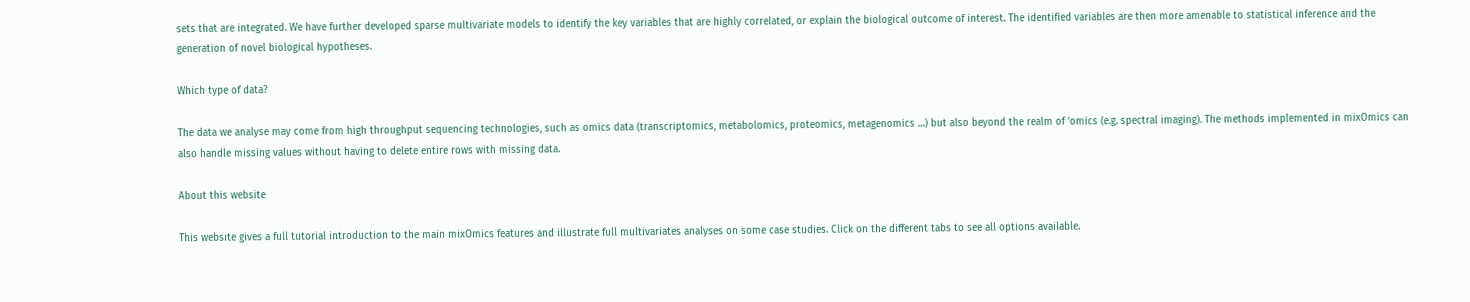sets that are integrated. We have further developed sparse multivariate models to identify the key variables that are highly correlated, or explain the biological outcome of interest. The identified variables are then more amenable to statistical inference and the generation of novel biological hypotheses.

Which type of data?

The data we analyse may come from high throughput sequencing technologies, such as omics data (transcriptomics, metabolomics, proteomics, metagenomics …) but also beyond the realm of ‘omics (e.g. spectral imaging). The methods implemented in mixOmics can also handle missing values without having to delete entire rows with missing data.

About this website

This website gives a full tutorial introduction to the main mixOmics features and illustrate full multivariates analyses on some case studies. Click on the different tabs to see all options available.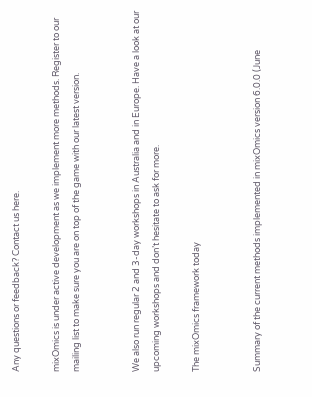Any questions or feedback? Contact us here.

mixOmics is under active development as we implement more methods. Register to our mailing list to make sure you are on top of the game with our latest version.


We also run regular 2 and 3-day workshops in Australia and in Europe. Have a look at our upcoming workshops and don’t hesitate to ask for more.

The mixOmics framework today


Summary of the current methods implemented in mixOmics version 6.0.0 (June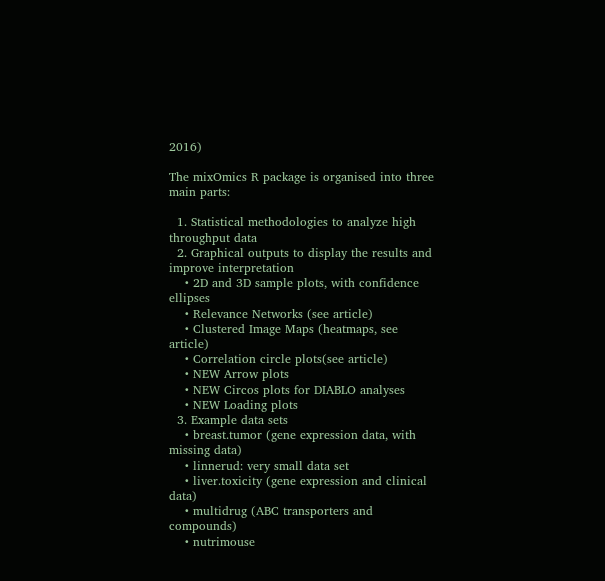2016)

The mixOmics R package is organised into three main parts:

  1. Statistical methodologies to analyze high throughput data
  2. Graphical outputs to display the results and improve interpretation
    • 2D and 3D sample plots, with confidence ellipses
    • Relevance Networks (see article)
    • Clustered Image Maps (heatmaps, see article)
    • Correlation circle plots(see article)
    • NEW Arrow plots
    • NEW Circos plots for DIABLO analyses
    • NEW Loading plots
  3. Example data sets
    • breast.tumor (gene expression data, with missing data)
    • linnerud: very small data set
    • liver.toxicity (gene expression and clinical data)
    • multidrug (ABC transporters and compounds)
    • nutrimouse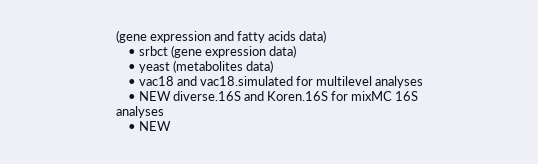(gene expression and fatty acids data)
    • srbct (gene expression data)
    • yeast (metabolites data)
    • vac18 and vac18.simulated for multilevel analyses
    • NEW diverse.16S and Koren.16S for mixMC 16S analyses
    • NEW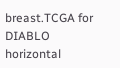breast.TCGA for DIABLO horizontal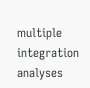multiple integration analyses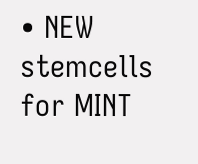• NEW stemcells for MINT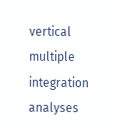vertical multiple integration analyses